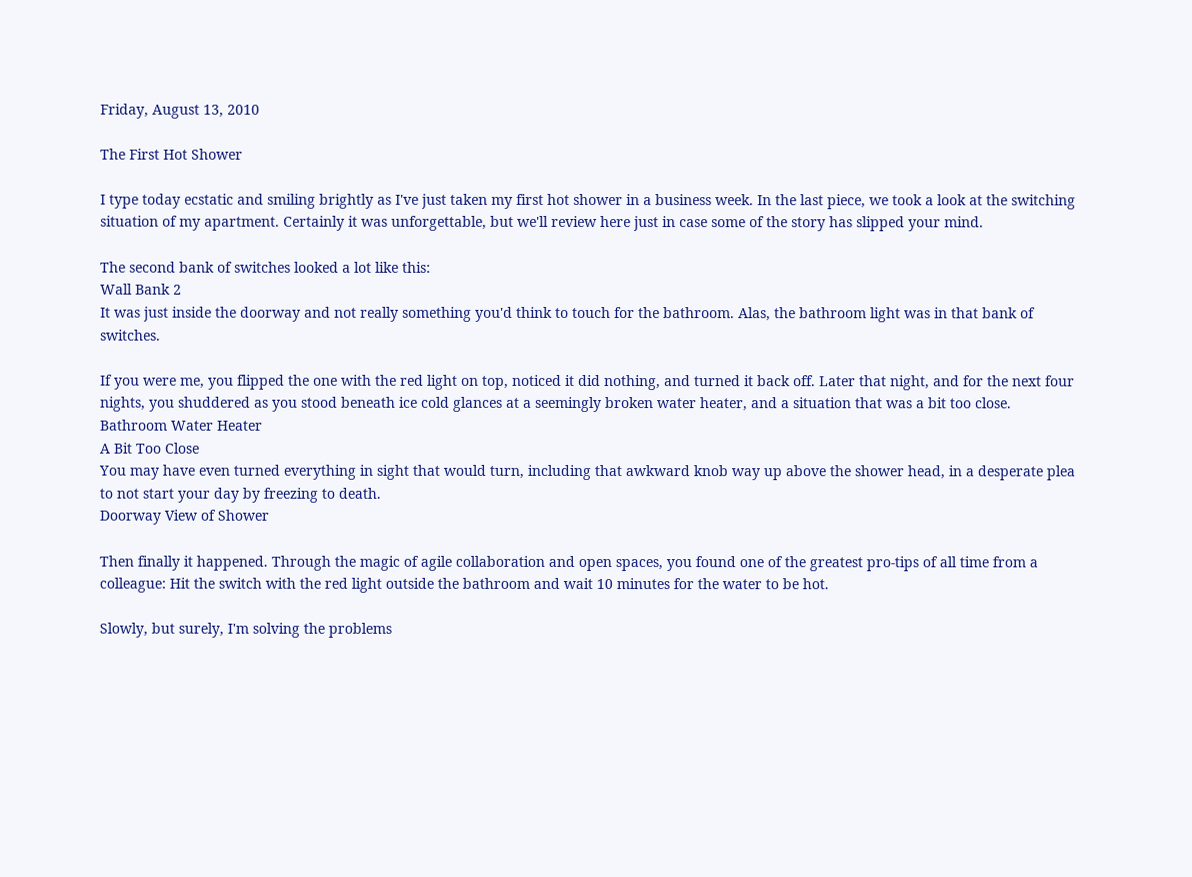Friday, August 13, 2010

The First Hot Shower

I type today ecstatic and smiling brightly as I've just taken my first hot shower in a business week. In the last piece, we took a look at the switching situation of my apartment. Certainly it was unforgettable, but we'll review here just in case some of the story has slipped your mind.

The second bank of switches looked a lot like this:
Wall Bank 2
It was just inside the doorway and not really something you'd think to touch for the bathroom. Alas, the bathroom light was in that bank of switches.

If you were me, you flipped the one with the red light on top, noticed it did nothing, and turned it back off. Later that night, and for the next four nights, you shuddered as you stood beneath ice cold glances at a seemingly broken water heater, and a situation that was a bit too close.
Bathroom Water Heater
A Bit Too Close
You may have even turned everything in sight that would turn, including that awkward knob way up above the shower head, in a desperate plea to not start your day by freezing to death.
Doorway View of Shower

Then finally it happened. Through the magic of agile collaboration and open spaces, you found one of the greatest pro-tips of all time from a colleague: Hit the switch with the red light outside the bathroom and wait 10 minutes for the water to be hot.

Slowly, but surely, I'm solving the problems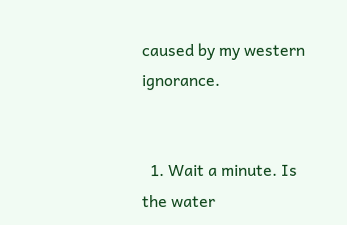caused by my western ignorance.


  1. Wait a minute. Is the water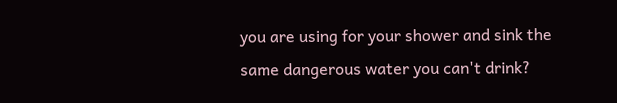you are using for your shower and sink the same dangerous water you can't drink?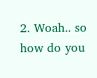2. Woah.. so how do you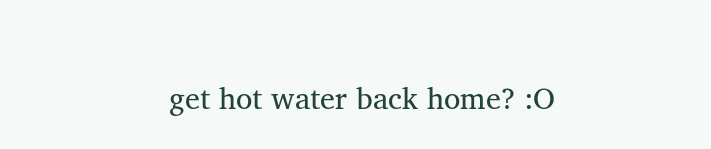get hot water back home? :O